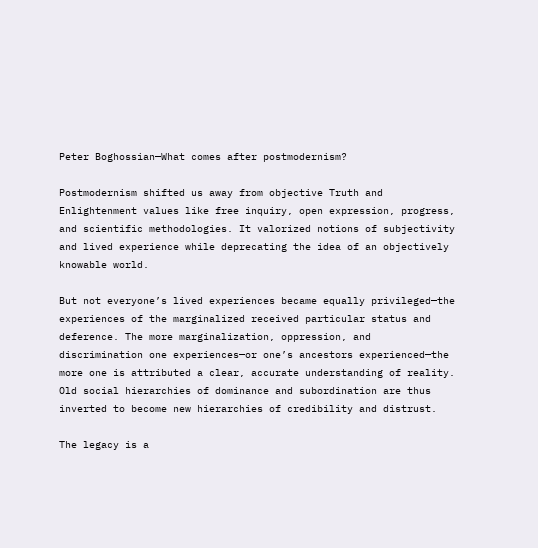Peter Boghossian—What comes after postmodernism?

Postmodernism shifted us away from objective Truth and Enlightenment values like free inquiry, open expression, progress, and scientific methodologies. It valorized notions of subjectivity and lived experience while deprecating the idea of an objectively knowable world.

But not everyone’s lived experiences became equally privileged—the experiences of the marginalized received particular status and deference. The more marginalization, oppression, and discrimination one experiences—or one’s ancestors experienced—the more one is attributed a clear, accurate understanding of reality. Old social hierarchies of dominance and subordination are thus inverted to become new hierarchies of credibility and distrust.

The legacy is a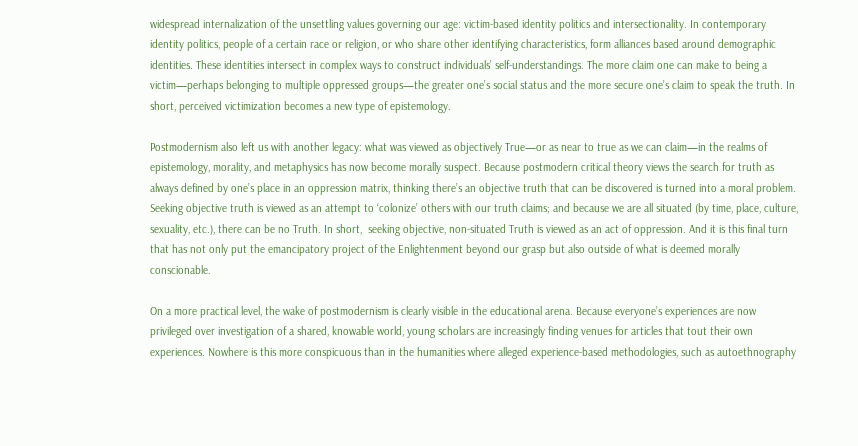widespread internalization of the unsettling values governing our age: victim-based identity politics and intersectionality. In contemporary identity politics, people of a certain race or religion, or who share other identifying characteristics, form alliances based around demographic identities. These identities intersect in complex ways to construct individuals’ self-understandings. The more claim one can make to being a victim—perhaps belonging to multiple oppressed groups—the greater one’s social status and the more secure one’s claim to speak the truth. In short, perceived victimization becomes a new type of epistemology.

Postmodernism also left us with another legacy: what was viewed as objectively True—or as near to true as we can claim—in the realms of epistemology, morality, and metaphysics has now become morally suspect. Because postmodern critical theory views the search for truth as always defined by one’s place in an oppression matrix, thinking there’s an objective truth that can be discovered is turned into a moral problem. Seeking objective truth is viewed as an attempt to ‘colonize’ others with our truth claims; and because we are all situated (by time, place, culture, sexuality, etc.), there can be no Truth. In short,  seeking objective, non-situated Truth is viewed as an act of oppression. And it is this final turn that has not only put the emancipatory project of the Enlightenment beyond our grasp but also outside of what is deemed morally conscionable.

On a more practical level, the wake of postmodernism is clearly visible in the educational arena. Because everyone’s experiences are now privileged over investigation of a shared, knowable world, young scholars are increasingly finding venues for articles that tout their own experiences. Nowhere is this more conspicuous than in the humanities where alleged experience-based methodologies, such as autoethnography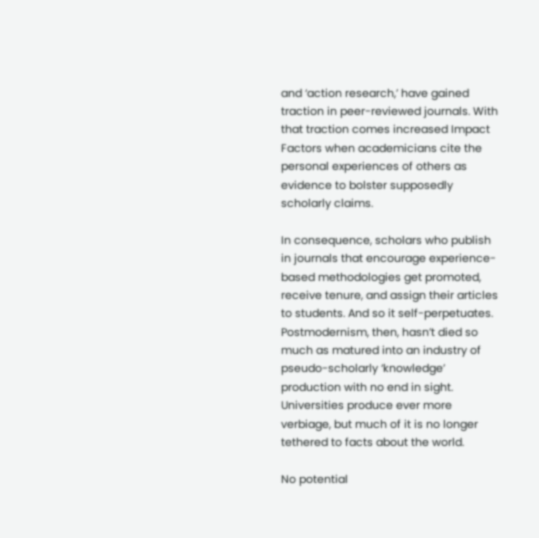and ‘action research,’ have gained traction in peer-reviewed journals. With that traction comes increased Impact Factors when academicians cite the personal experiences of others as evidence to bolster supposedly scholarly claims.

In consequence, scholars who publish in journals that encourage experience-based methodologies get promoted, receive tenure, and assign their articles to students. And so it self-perpetuates. Postmodernism, then, hasn’t died so much as matured into an industry of pseudo-scholarly ‘knowledge’ production with no end in sight. Universities produce ever more verbiage, but much of it is no longer tethered to facts about the world.

No potential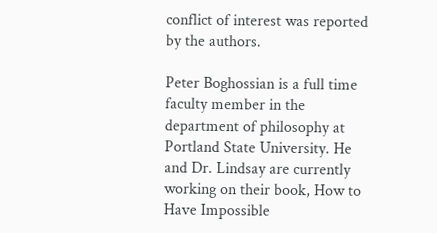conflict of interest was reported by the authors.

Peter Boghossian is a full time faculty member in the department of philosophy at Portland State University. He and Dr. Lindsay are currently working on their book, How to Have Impossible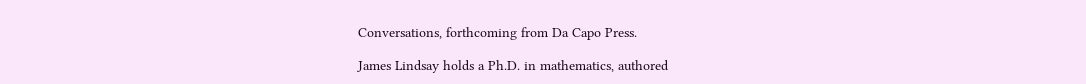Conversations, forthcoming from Da Capo Press.

James Lindsay holds a Ph.D. in mathematics, authored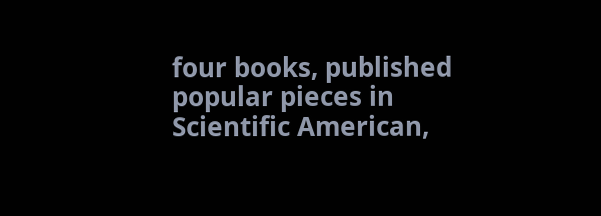four books, published popular pieces in Scientific American,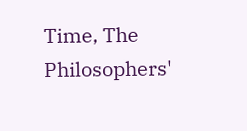Time, The Philosophers'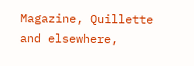Magazine, Quillette and elsewhere,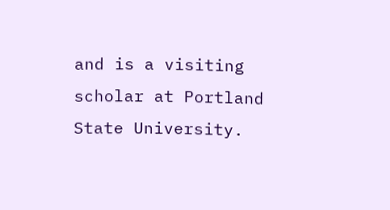and is a visiting scholar at Portland State University.